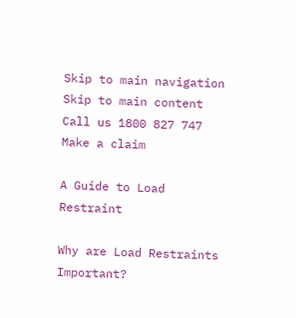Skip to main navigation Skip to main content
Call us 1800 827 747 Make a claim

A Guide to Load Restraint

Why are Load Restraints Important?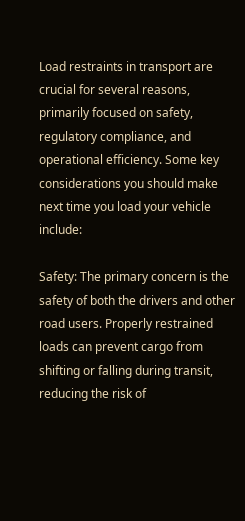Load restraints in transport are crucial for several reasons, primarily focused on safety, regulatory compliance, and operational efficiency. Some key considerations you should make next time you load your vehicle include:

Safety: The primary concern is the safety of both the drivers and other road users. Properly restrained loads can prevent cargo from shifting or falling during transit, reducing the risk of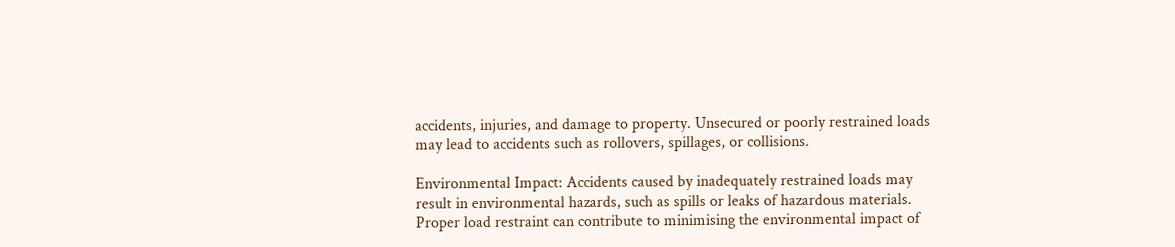accidents, injuries, and damage to property. Unsecured or poorly restrained loads may lead to accidents such as rollovers, spillages, or collisions.

Environmental Impact: Accidents caused by inadequately restrained loads may result in environmental hazards, such as spills or leaks of hazardous materials. Proper load restraint can contribute to minimising the environmental impact of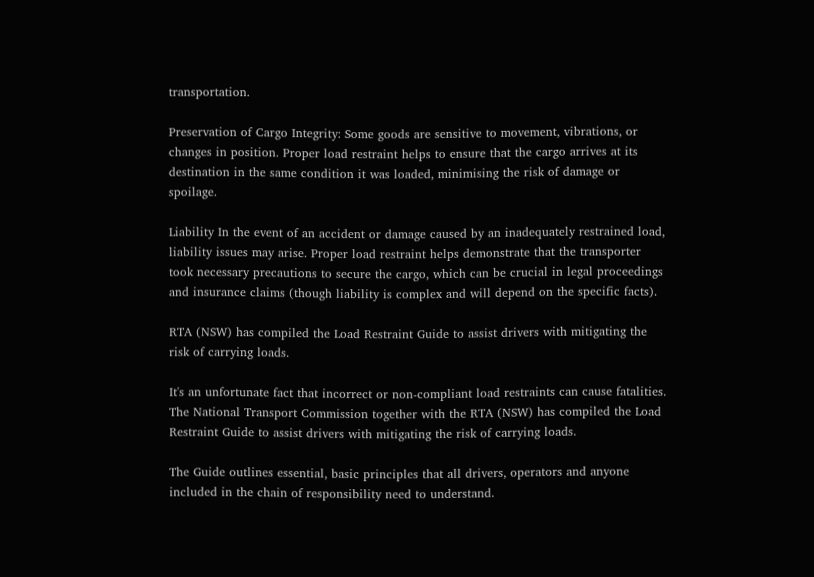transportation.

Preservation of Cargo Integrity: Some goods are sensitive to movement, vibrations, or changes in position. Proper load restraint helps to ensure that the cargo arrives at its destination in the same condition it was loaded, minimising the risk of damage or spoilage.

Liability In the event of an accident or damage caused by an inadequately restrained load, liability issues may arise. Proper load restraint helps demonstrate that the transporter took necessary precautions to secure the cargo, which can be crucial in legal proceedings and insurance claims (though liability is complex and will depend on the specific facts).

RTA (NSW) has compiled the Load Restraint Guide to assist drivers with mitigating the risk of carrying loads.

It's an unfortunate fact that incorrect or non-compliant load restraints can cause fatalities. The National Transport Commission together with the RTA (NSW) has compiled the Load Restraint Guide to assist drivers with mitigating the risk of carrying loads.

The Guide outlines essential, basic principles that all drivers, operators and anyone included in the chain of responsibility need to understand.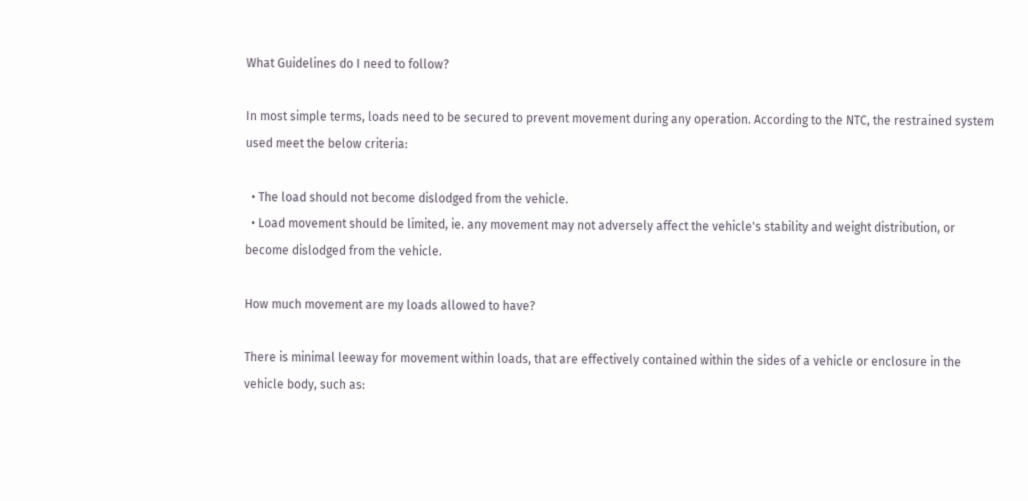What Guidelines do I need to follow?

In most simple terms, loads need to be secured to prevent movement during any operation. According to the NTC, the restrained system used meet the below criteria:

  • The load should not become dislodged from the vehicle.
  • Load movement should be limited, ie. any movement may not adversely affect the vehicle's stability and weight distribution, or become dislodged from the vehicle.

How much movement are my loads allowed to have?

There is minimal leeway for movement within loads, that are effectively contained within the sides of a vehicle or enclosure in the vehicle body, such as: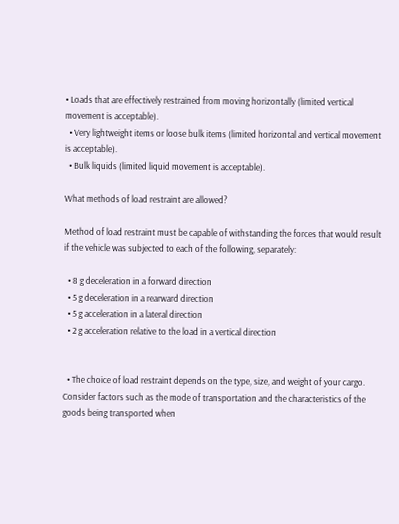• Loads that are effectively restrained from moving horizontally (limited vertical movement is acceptable).
  • Very lightweight items or loose bulk items (limited horizontal and vertical movement is acceptable).
  • Bulk liquids (limited liquid movement is acceptable).

What methods of load restraint are allowed?

Method of load restraint must be capable of withstanding the forces that would result if the vehicle was subjected to each of the following, separately:

  • 8 g deceleration in a forward direction
  • 5 g deceleration in a rearward direction
  • 5 g acceleration in a lateral direction
  • 2 g acceleration relative to the load in a vertical direction


  • The choice of load restraint depends on the type, size, and weight of your cargo. Consider factors such as the mode of transportation and the characteristics of the goods being transported when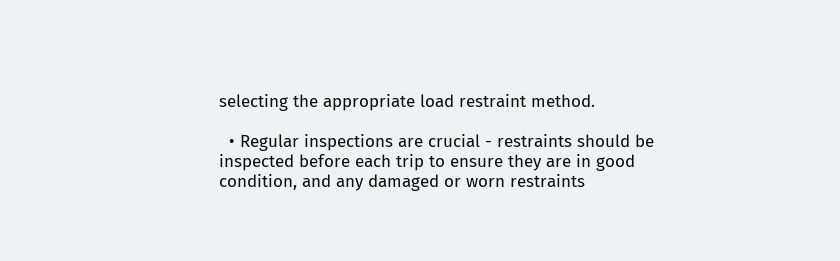selecting the appropriate load restraint method.

  • Regular inspections are crucial - restraints should be inspected before each trip to ensure they are in good condition, and any damaged or worn restraints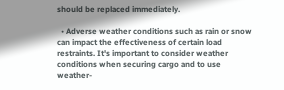should be replaced immediately.

  • Adverse weather conditions such as rain or snow can impact the effectiveness of certain load restraints. It's important to consider weather conditions when securing cargo and to use weather-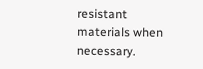resistant materials when necessary.